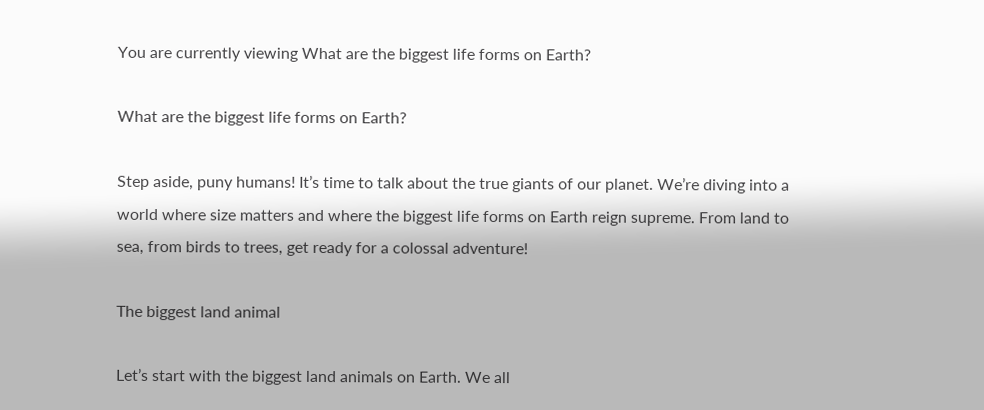You are currently viewing What are the biggest life forms on Earth?

What are the biggest life forms on Earth?

Step aside, puny humans! It’s time to talk about the true giants of our planet. We’re diving into a world where size matters and where the biggest life forms on Earth reign supreme. From land to sea, from birds to trees, get ready for a colossal adventure!

The biggest land animal

Let’s start with the biggest land animals on Earth. We all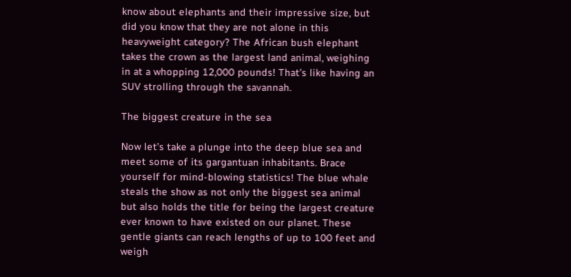know about elephants and their impressive size, but did you know that they are not alone in this heavyweight category? The African bush elephant takes the crown as the largest land animal, weighing in at a whopping 12,000 pounds! That’s like having an SUV strolling through the savannah.

The biggest creature in the sea

Now let’s take a plunge into the deep blue sea and meet some of its gargantuan inhabitants. Brace yourself for mind-blowing statistics! The blue whale steals the show as not only the biggest sea animal but also holds the title for being the largest creature ever known to have existed on our planet. These gentle giants can reach lengths of up to 100 feet and weigh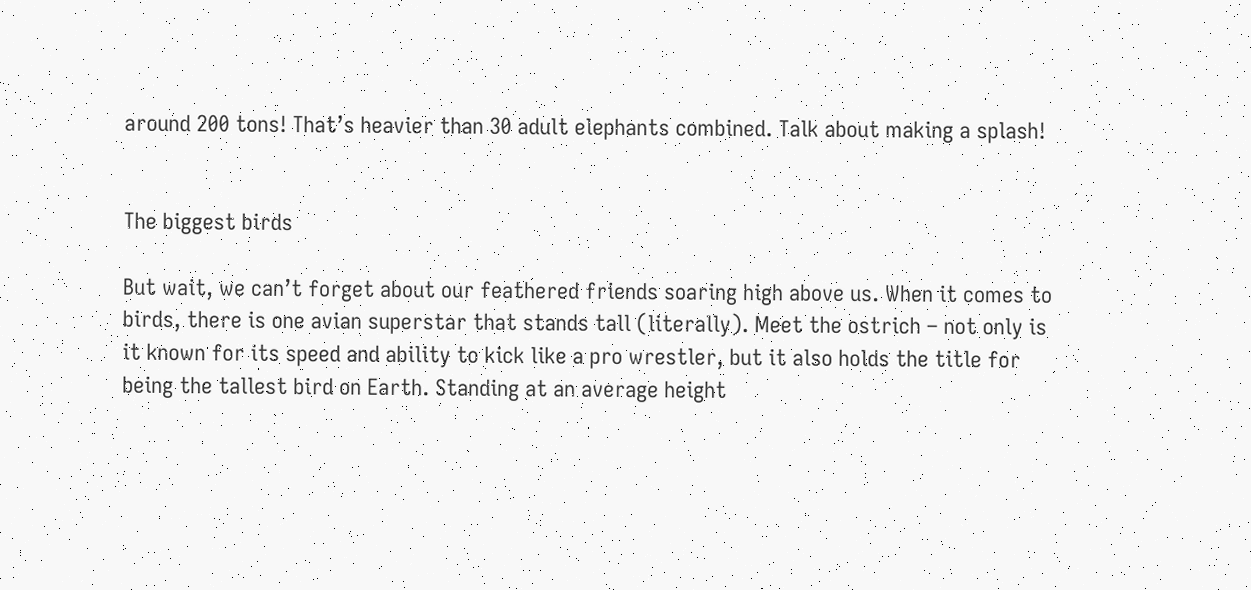around 200 tons! That’s heavier than 30 adult elephants combined. Talk about making a splash!


The biggest birds

But wait, we can’t forget about our feathered friends soaring high above us. When it comes to birds, there is one avian superstar that stands tall (literally). Meet the ostrich – not only is it known for its speed and ability to kick like a pro wrestler, but it also holds the title for being the tallest bird on Earth. Standing at an average height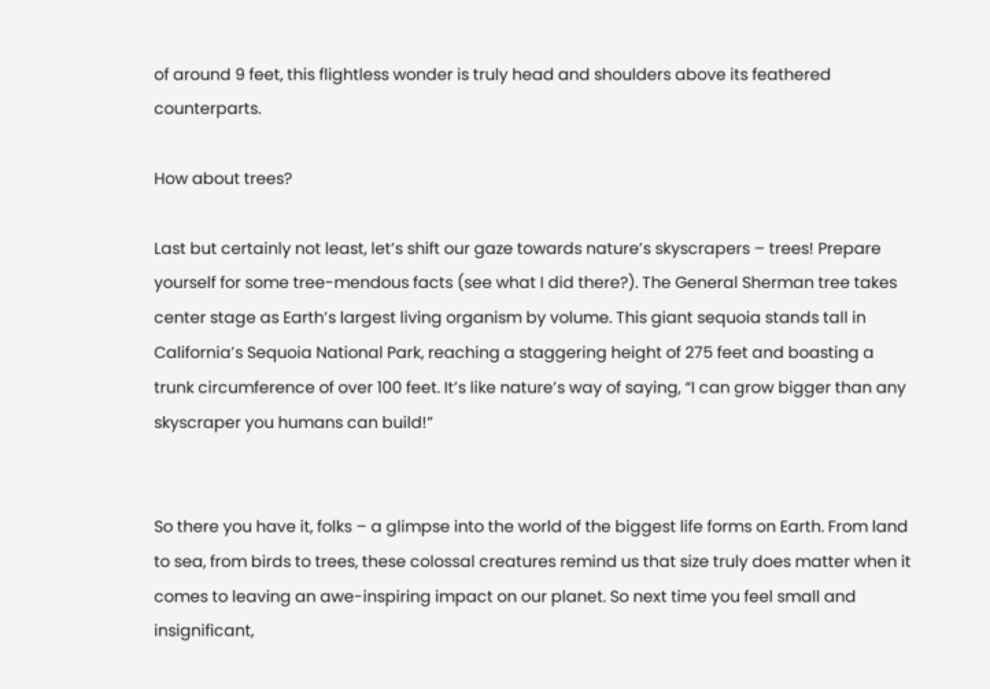of around 9 feet, this flightless wonder is truly head and shoulders above its feathered counterparts.

How about trees?

Last but certainly not least, let’s shift our gaze towards nature’s skyscrapers – trees! Prepare yourself for some tree-mendous facts (see what I did there?). The General Sherman tree takes center stage as Earth’s largest living organism by volume. This giant sequoia stands tall in California’s Sequoia National Park, reaching a staggering height of 275 feet and boasting a trunk circumference of over 100 feet. It’s like nature’s way of saying, “I can grow bigger than any skyscraper you humans can build!”


So there you have it, folks – a glimpse into the world of the biggest life forms on Earth. From land to sea, from birds to trees, these colossal creatures remind us that size truly does matter when it comes to leaving an awe-inspiring impact on our planet. So next time you feel small and insignificant,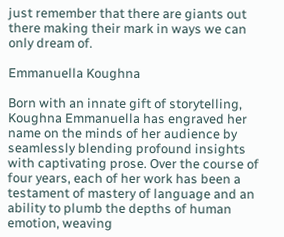just remember that there are giants out there making their mark in ways we can only dream of.

Emmanuella Koughna

Born with an innate gift of storytelling, Koughna Emmanuella has engraved her name on the minds of her audience by seamlessly blending profound insights with captivating prose. Over the course of four years, each of her work has been a testament of mastery of language and an ability to plumb the depths of human emotion, weaving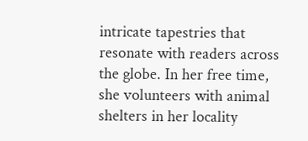intricate tapestries that resonate with readers across the globe. In her free time, she volunteers with animal shelters in her locality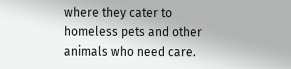where they cater to homeless pets and other animals who need care.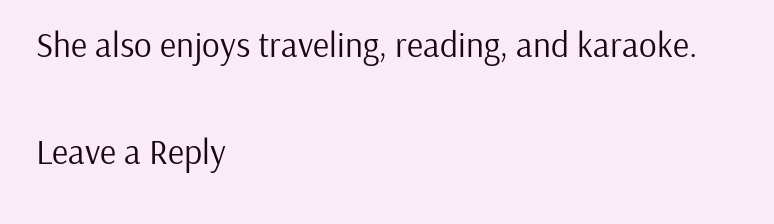She also enjoys traveling, reading, and karaoke.

Leave a Reply